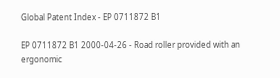Global Patent Index - EP 0711872 B1

EP 0711872 B1 2000-04-26 - Road roller provided with an ergonomic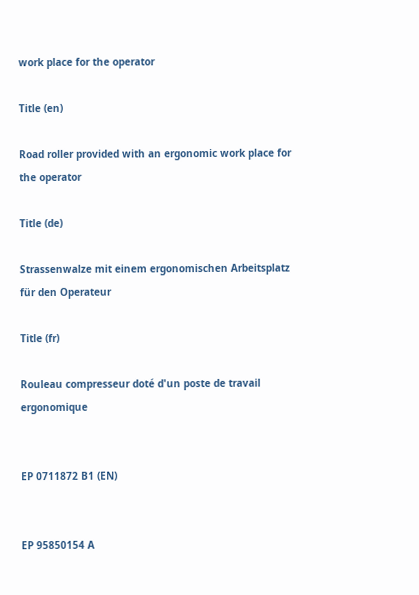work place for the operator

Title (en)

Road roller provided with an ergonomic work place for the operator

Title (de)

Strassenwalze mit einem ergonomischen Arbeitsplatz für den Operateur

Title (fr)

Rouleau compresseur doté d'un poste de travail ergonomique


EP 0711872 B1 (EN)


EP 95850154 A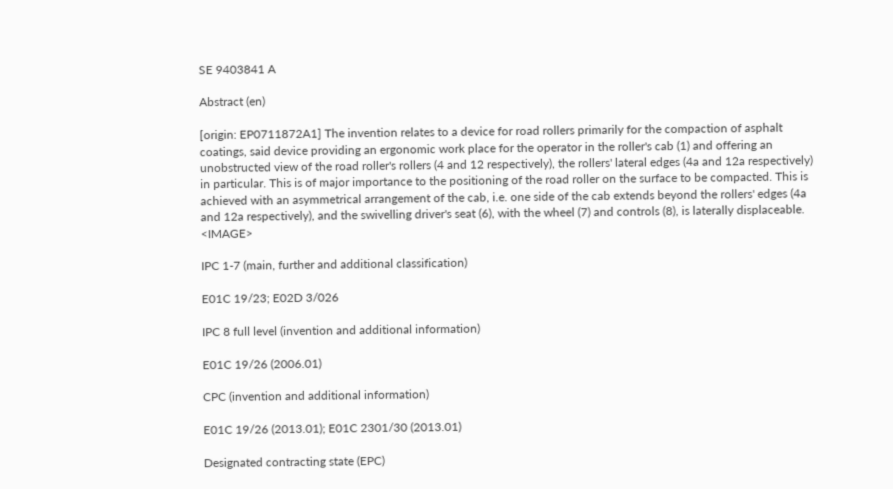SE 9403841 A

Abstract (en)

[origin: EP0711872A1] The invention relates to a device for road rollers primarily for the compaction of asphalt coatings, said device providing an ergonomic work place for the operator in the roller's cab (1) and offering an unobstructed view of the road roller's rollers (4 and 12 respectively), the rollers' lateral edges (4a and 12a respectively) in particular. This is of major importance to the positioning of the road roller on the surface to be compacted. This is achieved with an asymmetrical arrangement of the cab, i.e. one side of the cab extends beyond the rollers' edges (4a and 12a respectively), and the swivelling driver's seat (6), with the wheel (7) and controls (8), is laterally displaceable. <IMAGE>

IPC 1-7 (main, further and additional classification)

E01C 19/23; E02D 3/026

IPC 8 full level (invention and additional information)

E01C 19/26 (2006.01)

CPC (invention and additional information)

E01C 19/26 (2013.01); E01C 2301/30 (2013.01)

Designated contracting state (EPC)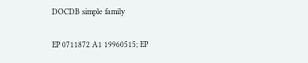DOCDB simple family

EP 0711872 A1 19960515; EP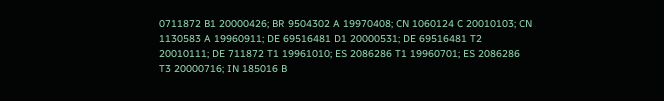0711872 B1 20000426; BR 9504302 A 19970408; CN 1060124 C 20010103; CN 1130583 A 19960911; DE 69516481 D1 20000531; DE 69516481 T2 20010111; DE 711872 T1 19961010; ES 2086286 T1 19960701; ES 2086286 T3 20000716; IN 185016 B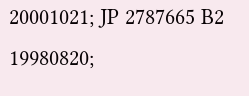20001021; JP 2787665 B2 19980820;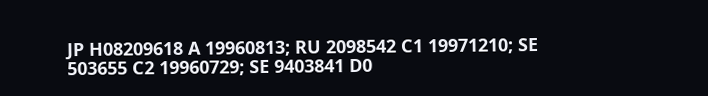JP H08209618 A 19960813; RU 2098542 C1 19971210; SE 503655 C2 19960729; SE 9403841 D0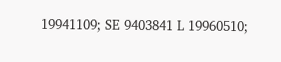19941109; SE 9403841 L 19960510;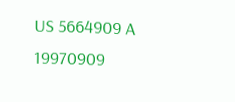US 5664909 A 19970909